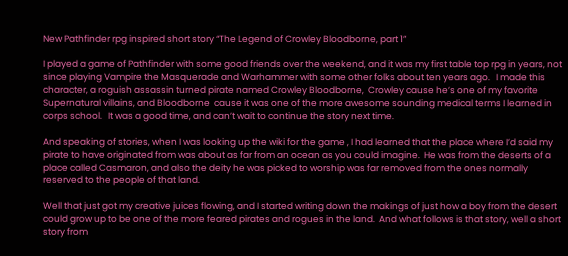New Pathfinder rpg inspired short story “The Legend of Crowley Bloodborne, part 1”

I played a game of Pathfinder with some good friends over the weekend, and it was my first table top rpg in years, not since playing Vampire the Masquerade and Warhammer with some other folks about ten years ago.   I made this character, a roguish assassin turned pirate named Crowley Bloodborne,  Crowley cause he’s one of my favorite Supernatural villains, and Bloodborne  cause it was one of the more awesome sounding medical terms I learned in corps school.   It was a good time, and can’t wait to continue the story next time.

And speaking of stories, when I was looking up the wiki for the game , I had learned that the place where I’d said my pirate to have originated from was about as far from an ocean as you could imagine.  He was from the deserts of a place called Casmaron, and also the deity he was picked to worship was far removed from the ones normally reserved to the people of that land.

Well that just got my creative juices flowing, and I started writing down the makings of just how a boy from the desert could grow up to be one of the more feared pirates and rogues in the land.  And what follows is that story, well a short story from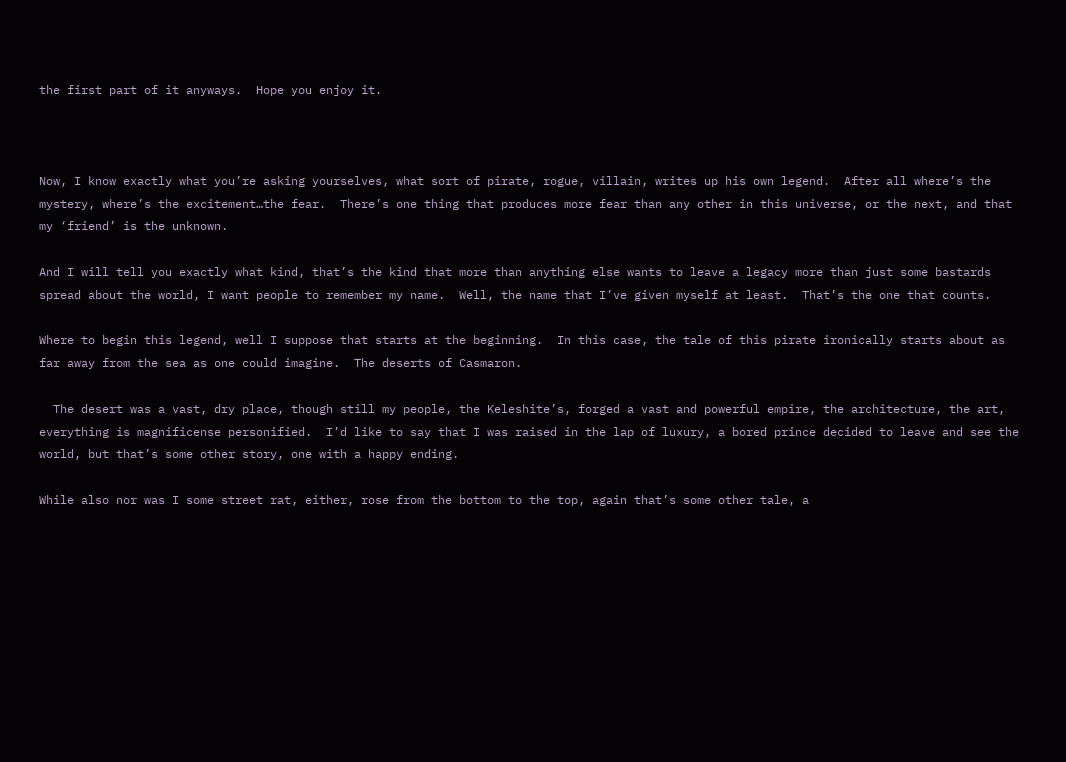the first part of it anyways.  Hope you enjoy it.



Now, I know exactly what you’re asking yourselves, what sort of pirate, rogue, villain, writes up his own legend.  After all where’s the mystery, where’s the excitement…the fear.  There’s one thing that produces more fear than any other in this universe, or the next, and that my ‘friend’ is the unknown.

And I will tell you exactly what kind, that’s the kind that more than anything else wants to leave a legacy more than just some bastards spread about the world, I want people to remember my name.  Well, the name that I’ve given myself at least.  That’s the one that counts.

Where to begin this legend, well I suppose that starts at the beginning.  In this case, the tale of this pirate ironically starts about as far away from the sea as one could imagine.  The deserts of Casmaron.

  The desert was a vast, dry place, though still my people, the Keleshite’s, forged a vast and powerful empire, the architecture, the art, everything is magnificense personified.  I’d like to say that I was raised in the lap of luxury, a bored prince decided to leave and see the world, but that’s some other story, one with a happy ending.

While also nor was I some street rat, either, rose from the bottom to the top, again that’s some other tale, a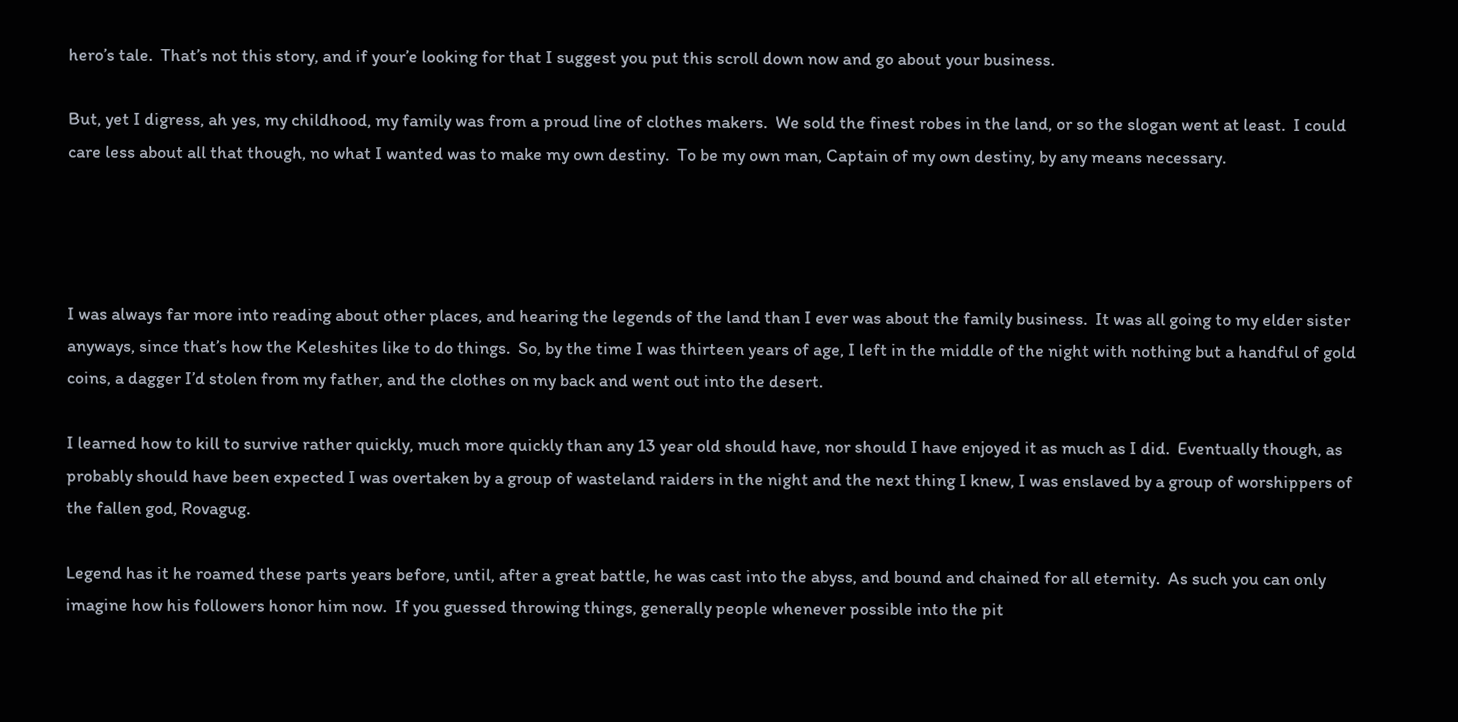hero’s tale.  That’s not this story, and if your’e looking for that I suggest you put this scroll down now and go about your business.

But, yet I digress, ah yes, my childhood, my family was from a proud line of clothes makers.  We sold the finest robes in the land, or so the slogan went at least.  I could care less about all that though, no what I wanted was to make my own destiny.  To be my own man, Captain of my own destiny, by any means necessary.




I was always far more into reading about other places, and hearing the legends of the land than I ever was about the family business.  It was all going to my elder sister anyways, since that’s how the Keleshites like to do things.  So, by the time I was thirteen years of age, I left in the middle of the night with nothing but a handful of gold coins, a dagger I’d stolen from my father, and the clothes on my back and went out into the desert.

I learned how to kill to survive rather quickly, much more quickly than any 13 year old should have, nor should I have enjoyed it as much as I did.  Eventually though, as probably should have been expected I was overtaken by a group of wasteland raiders in the night and the next thing I knew, I was enslaved by a group of worshippers of the fallen god, Rovagug.

Legend has it he roamed these parts years before, until, after a great battle, he was cast into the abyss, and bound and chained for all eternity.  As such you can only imagine how his followers honor him now.  If you guessed throwing things, generally people whenever possible into the pit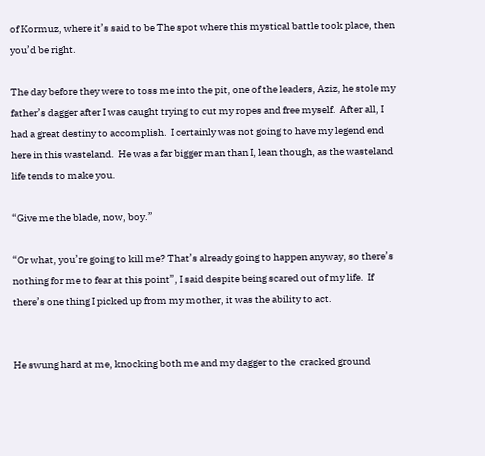of Kormuz, where it’s said to be The spot where this mystical battle took place, then you’d be right.

The day before they were to toss me into the pit, one of the leaders, Aziz, he stole my father’s dagger after I was caught trying to cut my ropes and free myself.  After all, I had a great destiny to accomplish.  I certainly was not going to have my legend end here in this wasteland.  He was a far bigger man than I, lean though, as the wasteland life tends to make you.

“Give me the blade, now, boy.”

“Or what, you’re going to kill me? That’s already going to happen anyway, so there’s nothing for me to fear at this point”, I said despite being scared out of my life.  If there’s one thing I picked up from my mother, it was the ability to act.


He swung hard at me, knocking both me and my dagger to the  cracked ground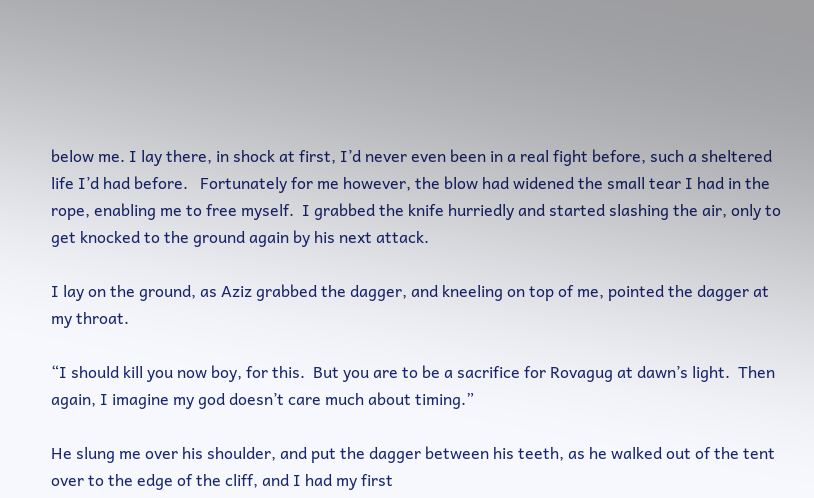below me. I lay there, in shock at first, I’d never even been in a real fight before, such a sheltered life I’d had before.   Fortunately for me however, the blow had widened the small tear I had in the rope, enabling me to free myself.  I grabbed the knife hurriedly and started slashing the air, only to get knocked to the ground again by his next attack.

I lay on the ground, as Aziz grabbed the dagger, and kneeling on top of me, pointed the dagger at my throat.

“I should kill you now boy, for this.  But you are to be a sacrifice for Rovagug at dawn’s light.  Then again, I imagine my god doesn’t care much about timing.”

He slung me over his shoulder, and put the dagger between his teeth, as he walked out of the tent over to the edge of the cliff, and I had my first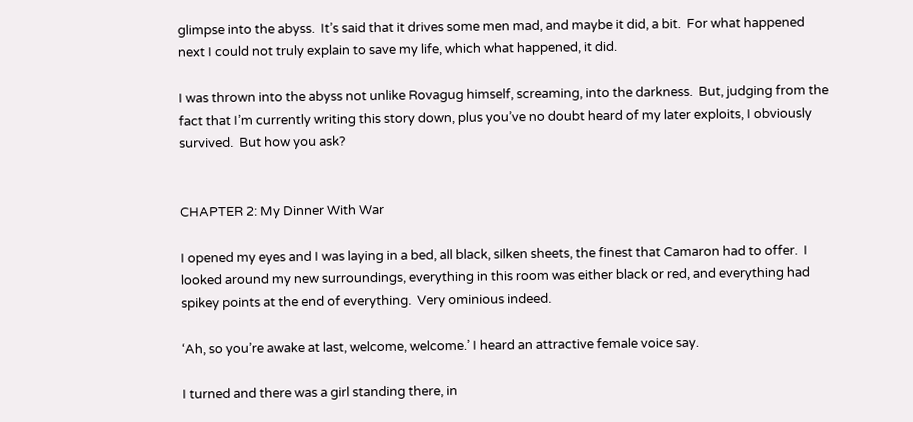glimpse into the abyss.  It’s said that it drives some men mad, and maybe it did, a bit.  For what happened next I could not truly explain to save my life, which what happened, it did.

I was thrown into the abyss not unlike Rovagug himself, screaming, into the darkness.  But, judging from the fact that I’m currently writing this story down, plus you’ve no doubt heard of my later exploits, I obviously survived.  But how you ask?


CHAPTER 2: My Dinner With War

I opened my eyes and I was laying in a bed, all black, silken sheets, the finest that Camaron had to offer.  I looked around my new surroundings, everything in this room was either black or red, and everything had spikey points at the end of everything.  Very ominious indeed.

‘Ah, so you’re awake at last, welcome, welcome.’ I heard an attractive female voice say.

I turned and there was a girl standing there, in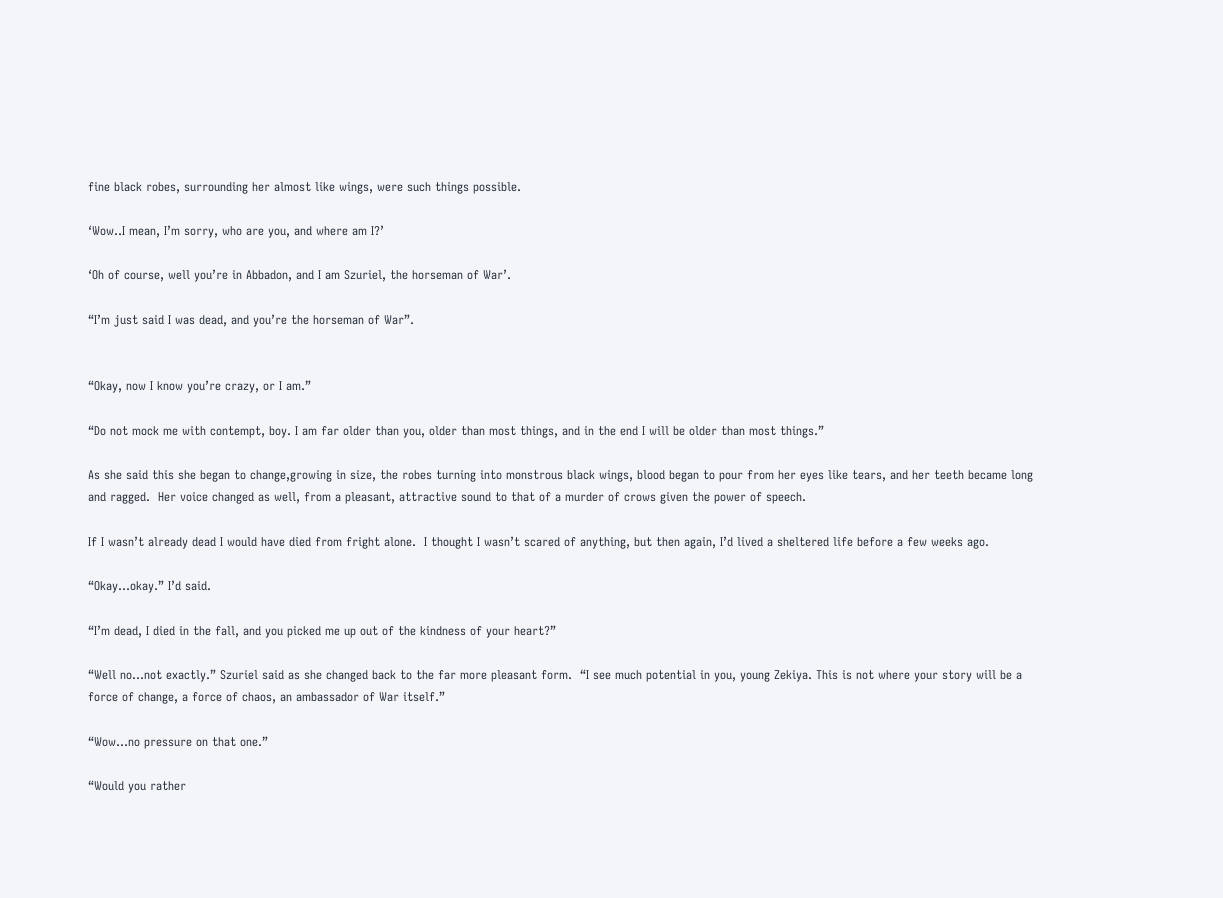fine black robes, surrounding her almost like wings, were such things possible.

‘Wow..I mean, I’m sorry, who are you, and where am I?’

‘Oh of course, well you’re in Abbadon, and I am Szuriel, the horseman of War’.

“I’m just said I was dead, and you’re the horseman of War”.


“Okay, now I know you’re crazy, or I am.”

“Do not mock me with contempt, boy. I am far older than you, older than most things, and in the end I will be older than most things.”

As she said this she began to change,growing in size, the robes turning into monstrous black wings, blood began to pour from her eyes like tears, and her teeth became long and ragged.  Her voice changed as well, from a pleasant, attractive sound to that of a murder of crows given the power of speech.

If I wasn’t already dead I would have died from fright alone.  I thought I wasn’t scared of anything, but then again, I’d lived a sheltered life before a few weeks ago.

“Okay…okay.” I’d said.

“I’m dead, I died in the fall, and you picked me up out of the kindness of your heart?”

“Well no…not exactly.” Szuriel said as she changed back to the far more pleasant form.  “I see much potential in you, young Zekiya. This is not where your story will be a force of change, a force of chaos, an ambassador of War itself.”

“Wow…no pressure on that one.”

“Would you rather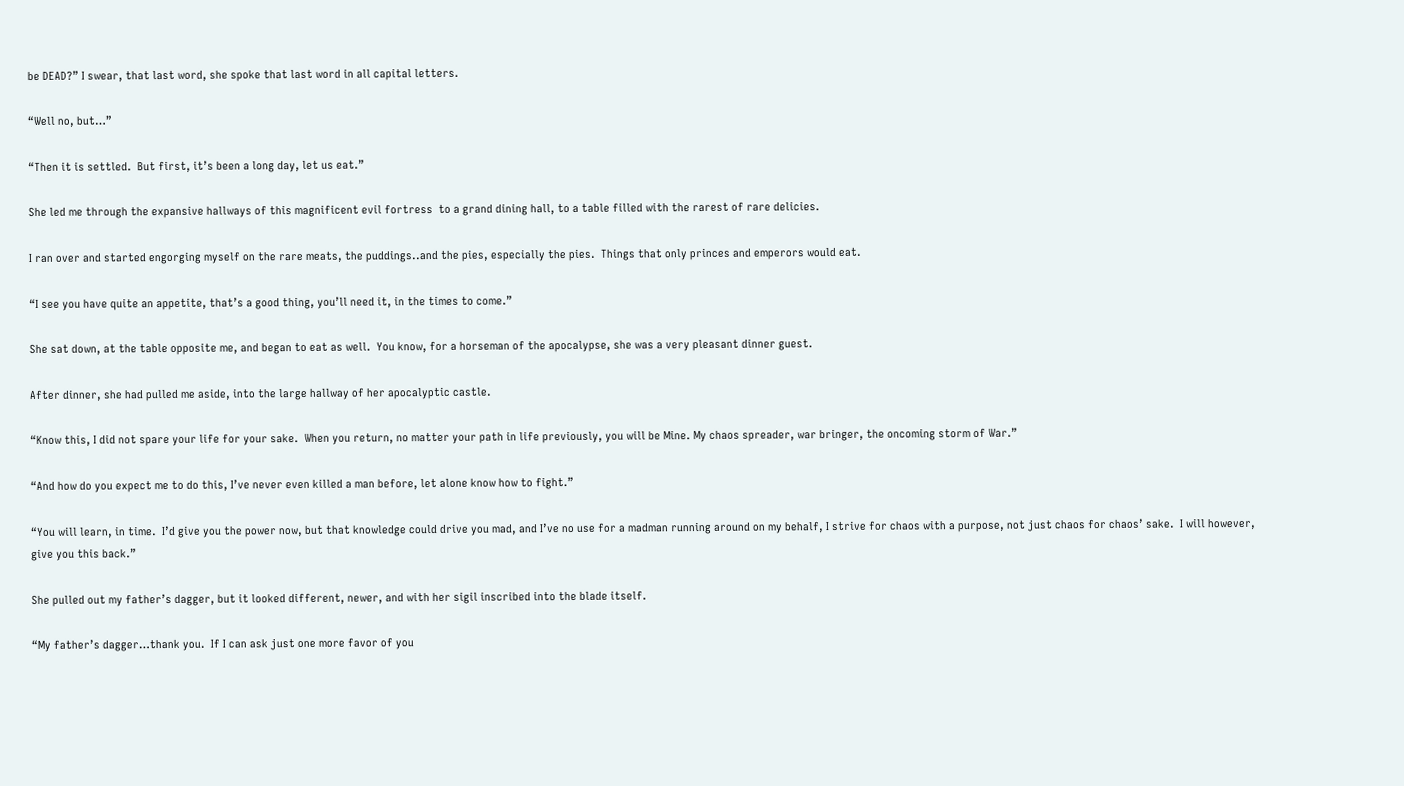be DEAD?” I swear, that last word, she spoke that last word in all capital letters.

“Well no, but…”

“Then it is settled.  But first, it’s been a long day, let us eat.”

She led me through the expansive hallways of this magnificent evil fortress  to a grand dining hall, to a table filled with the rarest of rare delicies.

I ran over and started engorging myself on the rare meats, the puddings..and the pies, especially the pies.  Things that only princes and emperors would eat.

“I see you have quite an appetite, that’s a good thing, you’ll need it, in the times to come.”

She sat down, at the table opposite me, and began to eat as well.  You know, for a horseman of the apocalypse, she was a very pleasant dinner guest.

After dinner, she had pulled me aside, into the large hallway of her apocalyptic castle.

“Know this, I did not spare your life for your sake.  When you return, no matter your path in life previously, you will be Mine. My chaos spreader, war bringer, the oncoming storm of War.”

“And how do you expect me to do this, I’ve never even killed a man before, let alone know how to fight.”

“You will learn, in time.  I’d give you the power now, but that knowledge could drive you mad, and I’ve no use for a madman running around on my behalf, I strive for chaos with a purpose, not just chaos for chaos’ sake.  I will however, give you this back.”

She pulled out my father’s dagger, but it looked different, newer, and with her sigil inscribed into the blade itself.

“My father’s dagger…thank you.  If I can ask just one more favor of you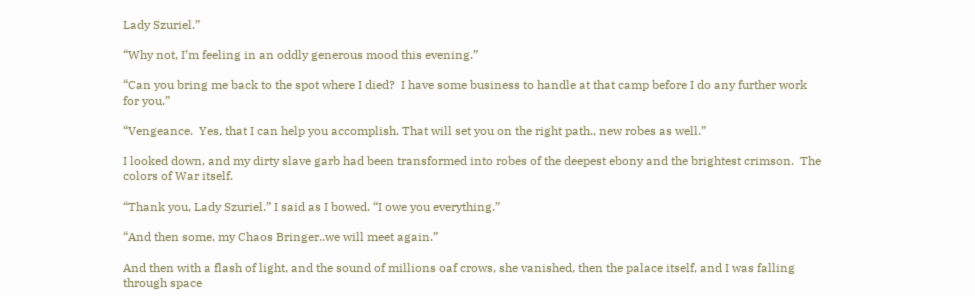Lady Szuriel.”

“Why not, I’m feeling in an oddly generous mood this evening.”

“Can you bring me back to the spot where I died?  I have some business to handle at that camp before I do any further work for you.”

“Vengeance.  Yes, that I can help you accomplish. That will set you on the right path., new robes as well.”

I looked down, and my dirty slave garb had been transformed into robes of the deepest ebony and the brightest crimson.  The colors of War itself.

“Thank you, Lady Szuriel.” I said as I bowed. “I owe you everything.”

“And then some, my Chaos Bringer..we will meet again.”

And then with a flash of light, and the sound of millions oaf crows, she vanished, then the palace itself, and I was falling through space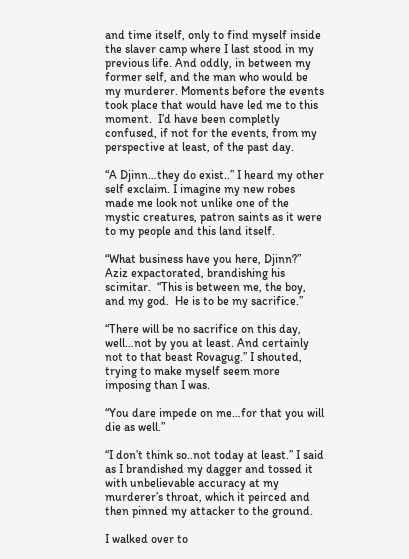and time itself, only to find myself inside the slaver camp where I last stood in my previous life. And oddly, in between my former self, and the man who would be my murderer. Moments before the events took place that would have led me to this moment.  I’d have been completly confused, if not for the events, from my perspective at least, of the past day.

“A Djinn…they do exist..” I heard my other self exclaim. I imagine my new robes made me look not unlike one of the mystic creatures, patron saints as it were to my people and this land itself.

“What business have you here, Djinn?” Aziz expactorated, brandishing his scimitar.  “This is between me, the boy, and my god.  He is to be my sacrifice.”

“There will be no sacrifice on this day, well…not by you at least. And certainly not to that beast Rovagug.” I shouted, trying to make myself seem more imposing than I was.

“You dare impede on me…for that you will die as well.”

“I don’t think so..not today at least.” I said as I brandished my dagger and tossed it with unbelievable accuracy at my murderer’s throat, which it peirced and then pinned my attacker to the ground.

I walked over to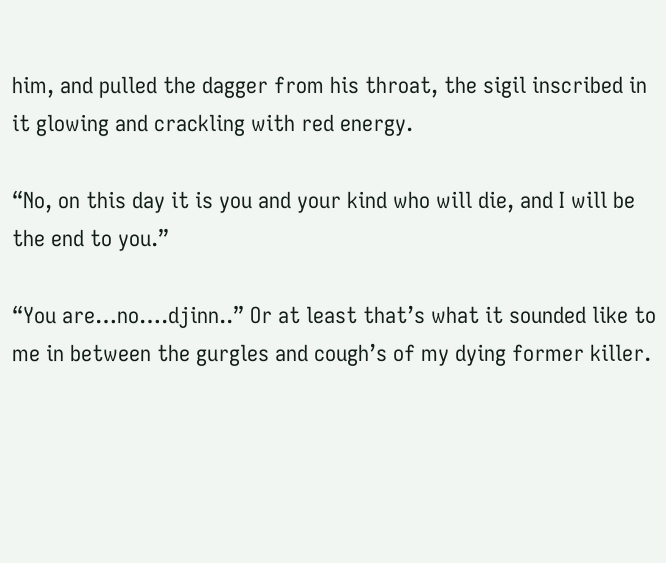him, and pulled the dagger from his throat, the sigil inscribed in it glowing and crackling with red energy.

“No, on this day it is you and your kind who will die, and I will be the end to you.”

“You are…no….djinn..” Or at least that’s what it sounded like to me in between the gurgles and cough’s of my dying former killer.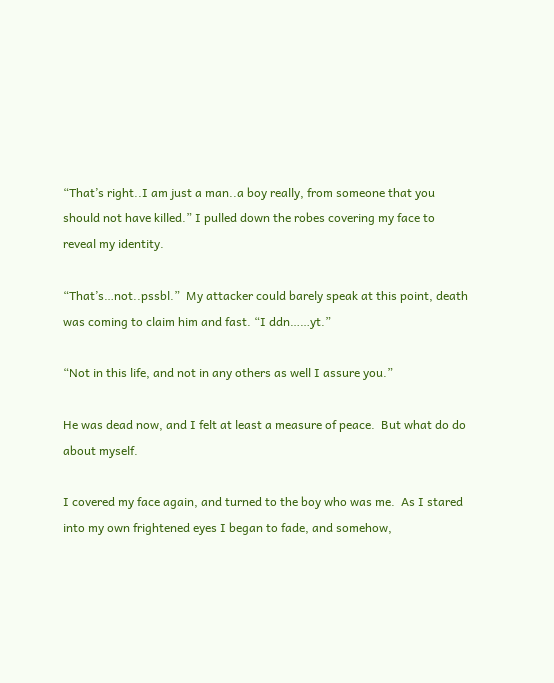“That’s right..I am just a man..a boy really, from someone that you should not have killed.” I pulled down the robes covering my face to reveal my identity.

“That’s…not..pssbl.”  My attacker could barely speak at this point, death was coming to claim him and fast. “I ddn……yt.”

“Not in this life, and not in any others as well I assure you.”

He was dead now, and I felt at least a measure of peace.  But what do do about myself.

I covered my face again, and turned to the boy who was me.  As I stared into my own frightened eyes I began to fade, and somehow,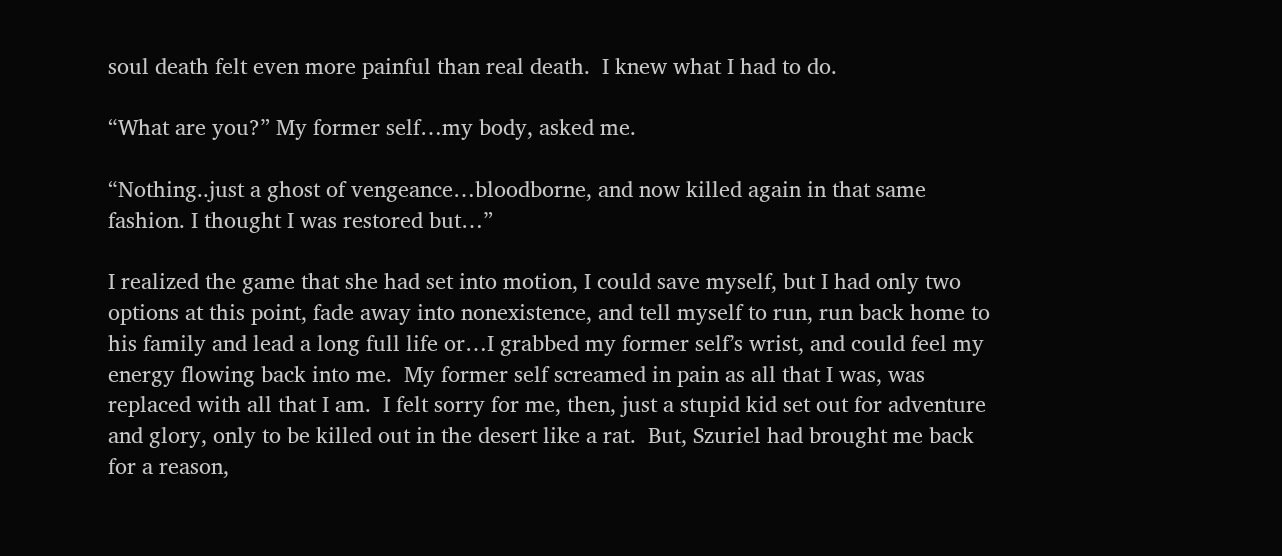soul death felt even more painful than real death.  I knew what I had to do.

“What are you?” My former self…my body, asked me.

“Nothing..just a ghost of vengeance…bloodborne, and now killed again in that same fashion. I thought I was restored but…”

I realized the game that she had set into motion, I could save myself, but I had only two options at this point, fade away into nonexistence, and tell myself to run, run back home to his family and lead a long full life or…I grabbed my former self’s wrist, and could feel my energy flowing back into me.  My former self screamed in pain as all that I was, was replaced with all that I am.  I felt sorry for me, then, just a stupid kid set out for adventure and glory, only to be killed out in the desert like a rat.  But, Szuriel had brought me back for a reason,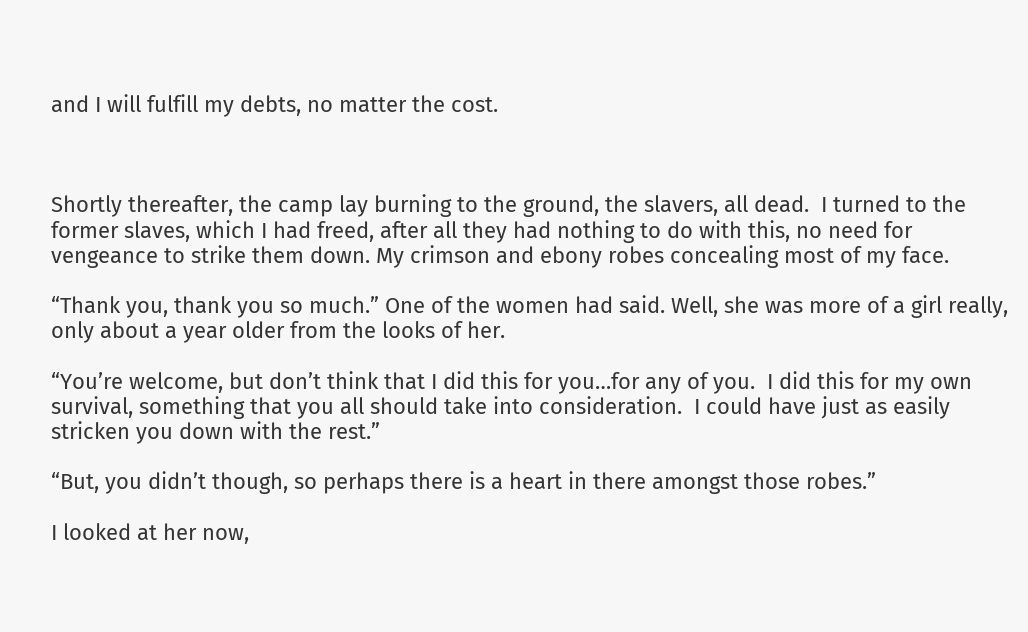and I will fulfill my debts, no matter the cost.



Shortly thereafter, the camp lay burning to the ground, the slavers, all dead.  I turned to the former slaves, which I had freed, after all they had nothing to do with this, no need for vengeance to strike them down. My crimson and ebony robes concealing most of my face.

“Thank you, thank you so much.” One of the women had said. Well, she was more of a girl really, only about a year older from the looks of her.

“You’re welcome, but don’t think that I did this for you…for any of you.  I did this for my own survival, something that you all should take into consideration.  I could have just as easily stricken you down with the rest.”

“But, you didn’t though, so perhaps there is a heart in there amongst those robes.”

I looked at her now,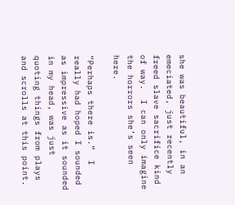she was beautiful, in an emeciated, just recently freed slave sacrifice kind of way.  I can only imagine the horrors she’s seen here.

“Perhaps there is.”  I really had hoped I sounded as impressive as it sounded in my head, was just quoting things from plays and scrolls at this point.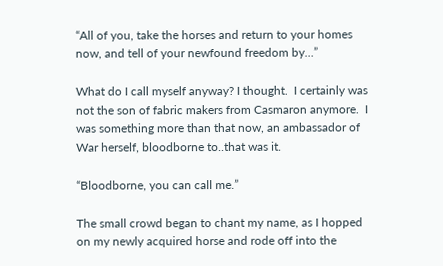“All of you, take the horses and return to your homes now, and tell of your newfound freedom by…”

What do I call myself anyway? I thought.  I certainly was not the son of fabric makers from Casmaron anymore.  I was something more than that now, an ambassador of War herself, bloodborne to..that was it.

“Bloodborne, you can call me.”

The small crowd began to chant my name, as I hopped on my newly acquired horse and rode off into the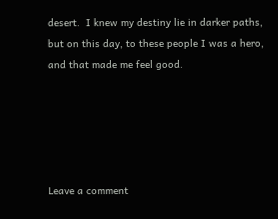desert.  I knew my destiny lie in darker paths, but on this day, to these people I was a hero, and that made me feel good.





Leave a comment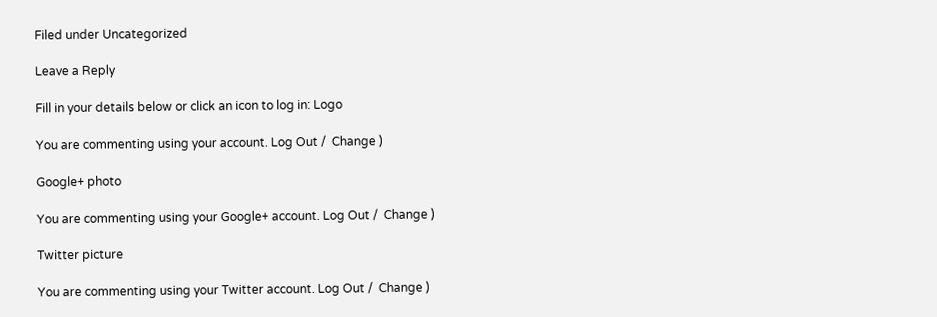Filed under Uncategorized

Leave a Reply

Fill in your details below or click an icon to log in: Logo

You are commenting using your account. Log Out /  Change )

Google+ photo

You are commenting using your Google+ account. Log Out /  Change )

Twitter picture

You are commenting using your Twitter account. Log Out /  Change )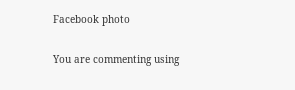Facebook photo

You are commenting using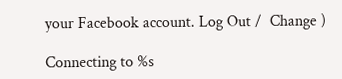your Facebook account. Log Out /  Change )

Connecting to %s